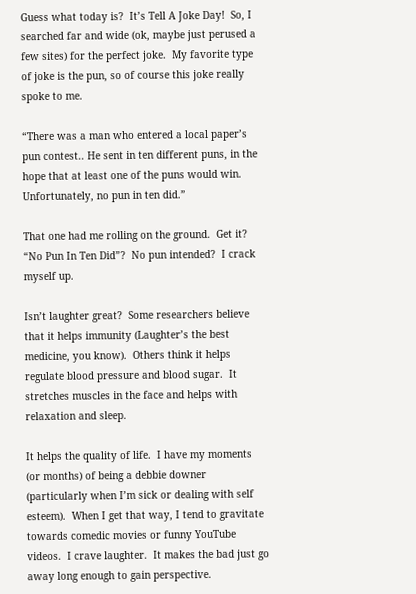Guess what today is?  It’s Tell A Joke Day!  So, I searched far and wide (ok, maybe just perused a few sites) for the perfect joke.  My favorite type of joke is the pun, so of course this joke really spoke to me.

“There was a man who entered a local paper’s pun contest.. He sent in ten different puns, in the hope that at least one of the puns would win. Unfortunately, no pun in ten did.”

That one had me rolling on the ground.  Get it?  “No Pun In Ten Did”?  No pun intended?  I crack myself up.

Isn’t laughter great?  Some researchers believe that it helps immunity (Laughter’s the best medicine, you know).  Others think it helps regulate blood pressure and blood sugar.  It stretches muscles in the face and helps with relaxation and sleep.

It helps the quality of life.  I have my moments (or months) of being a debbie downer (particularly when I’m sick or dealing with self esteem).  When I get that way, I tend to gravitate towards comedic movies or funny YouTube videos.  I crave laughter.  It makes the bad just go away long enough to gain perspective.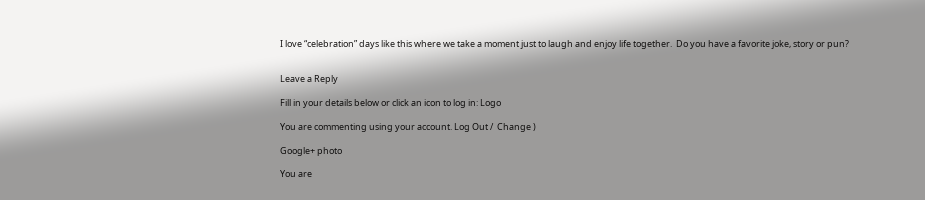I love “celebration” days like this where we take a moment just to laugh and enjoy life together.  Do you have a favorite joke, story or pun?


Leave a Reply

Fill in your details below or click an icon to log in: Logo

You are commenting using your account. Log Out /  Change )

Google+ photo

You are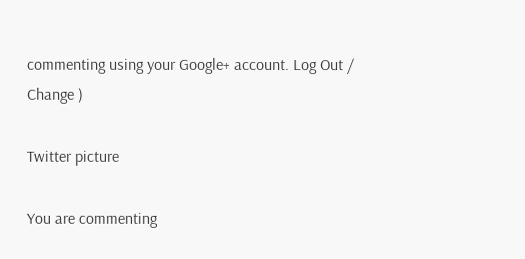commenting using your Google+ account. Log Out /  Change )

Twitter picture

You are commenting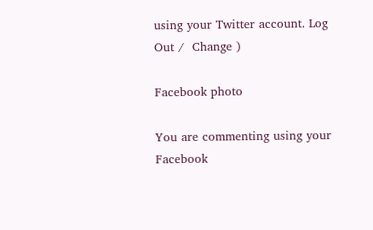using your Twitter account. Log Out /  Change )

Facebook photo

You are commenting using your Facebook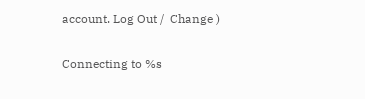account. Log Out /  Change )

Connecting to %s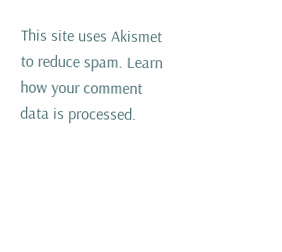This site uses Akismet to reduce spam. Learn how your comment data is processed.